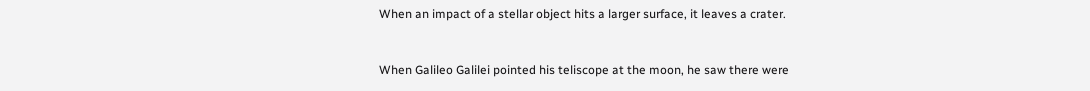When an impact of a stellar object hits a larger surface, it leaves a crater.


When Galileo Galilei pointed his teliscope at the moon, he saw there were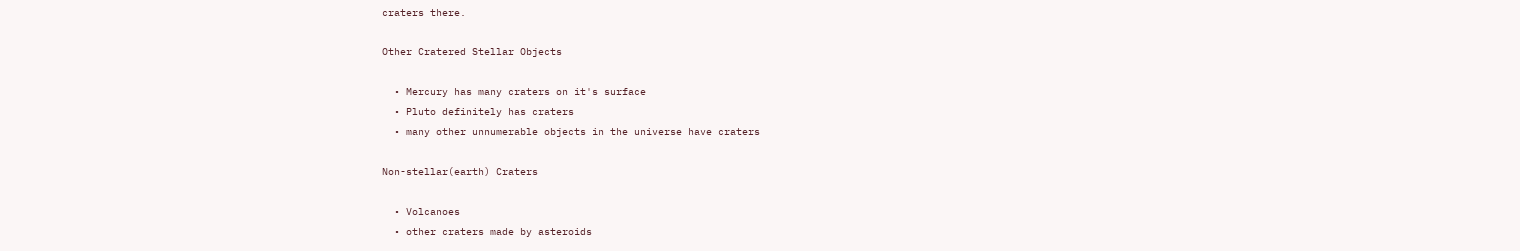craters there.

Other Cratered Stellar Objects

  • Mercury has many craters on it's surface
  • Pluto definitely has craters
  • many other unnumerable objects in the universe have craters

Non-stellar(earth) Craters

  • Volcanoes
  • other craters made by asteroids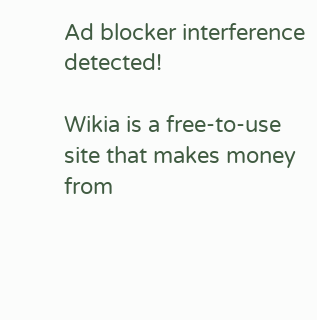Ad blocker interference detected!

Wikia is a free-to-use site that makes money from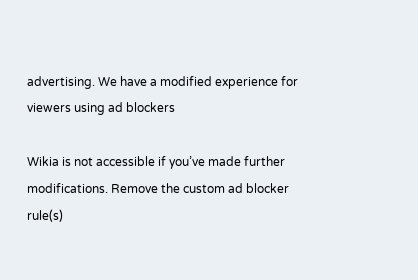advertising. We have a modified experience for viewers using ad blockers

Wikia is not accessible if you’ve made further modifications. Remove the custom ad blocker rule(s)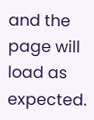and the page will load as expected.